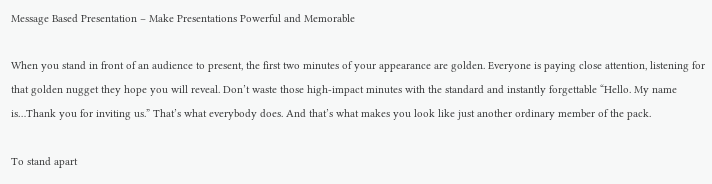Message Based Presentation – Make Presentations Powerful and Memorable

When you stand in front of an audience to present, the first two minutes of your appearance are golden. Everyone is paying close attention, listening for that golden nugget they hope you will reveal. Don’t waste those high-impact minutes with the standard and instantly forgettable “Hello. My name is…Thank you for inviting us.” That’s what everybody does. And that’s what makes you look like just another ordinary member of the pack.

To stand apart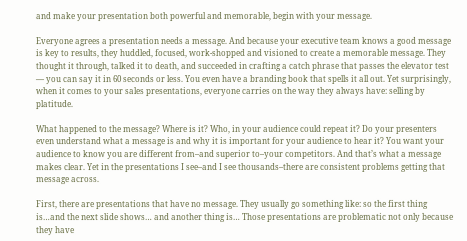and make your presentation both powerful and memorable, begin with your message.

Everyone agrees a presentation needs a message. And because your executive team knows a good message is key to results, they huddled, focused, work-shopped and visioned to create a memorable message. They thought it through, talked it to death, and succeeded in crafting a catch phrase that passes the elevator test — you can say it in 60 seconds or less. You even have a branding book that spells it all out. Yet surprisingly, when it comes to your sales presentations, everyone carries on the way they always have: selling by platitude.

What happened to the message? Where is it? Who, in your audience could repeat it? Do your presenters even understand what a message is and why it is important for your audience to hear it? You want your audience to know you are different from–and superior to–your competitors. And that’s what a message makes clear. Yet in the presentations I see–and I see thousands–there are consistent problems getting that message across.

First, there are presentations that have no message. They usually go something like: so the first thing is…and the next slide shows… and another thing is… Those presentations are problematic not only because they have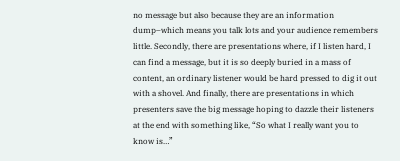no message but also because they are an information dump–which means you talk lots and your audience remembers little. Secondly, there are presentations where, if I listen hard, I can find a message, but it is so deeply buried in a mass of content, an ordinary listener would be hard pressed to dig it out with a shovel. And finally, there are presentations in which presenters save the big message hoping to dazzle their listeners at the end with something like, “So what I really want you to know is…”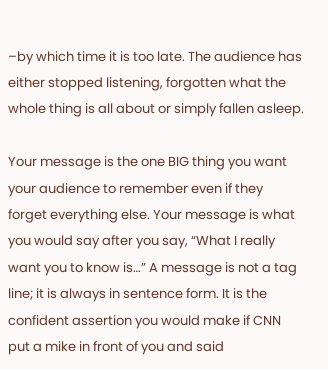–by which time it is too late. The audience has either stopped listening, forgotten what the whole thing is all about or simply fallen asleep.

Your message is the one BIG thing you want your audience to remember even if they forget everything else. Your message is what you would say after you say, “What I really want you to know is…” A message is not a tag line; it is always in sentence form. It is the confident assertion you would make if CNN put a mike in front of you and said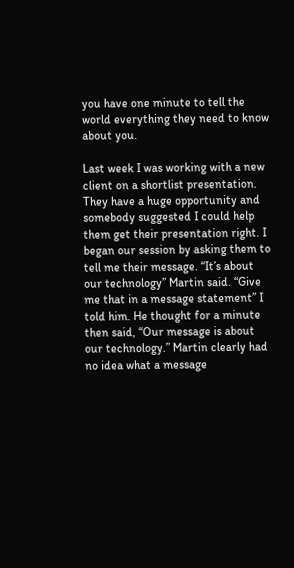you have one minute to tell the world everything they need to know about you.

Last week I was working with a new client on a shortlist presentation. They have a huge opportunity and somebody suggested I could help them get their presentation right. I began our session by asking them to tell me their message. “It’s about our technology” Martin said. “Give me that in a message statement” I told him. He thought for a minute then said, “Our message is about our technology.” Martin clearly had no idea what a message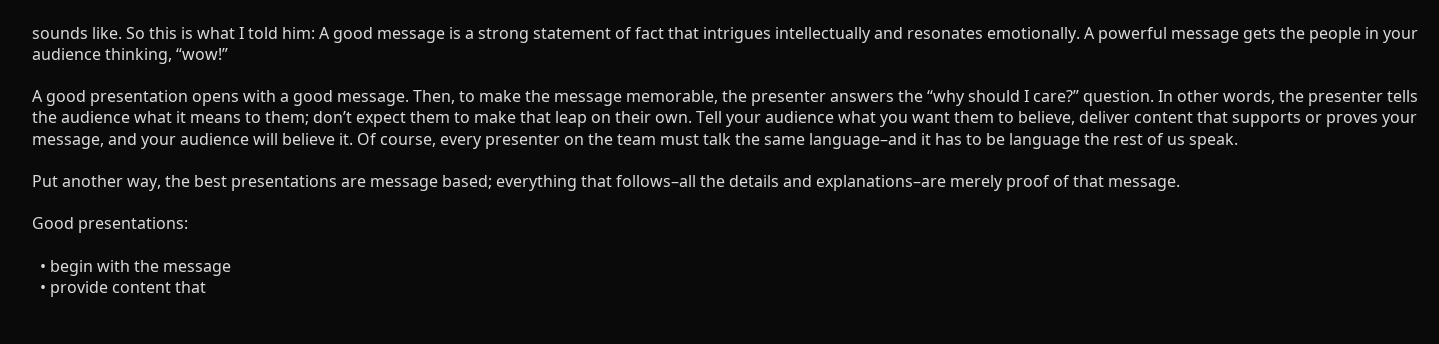sounds like. So this is what I told him: A good message is a strong statement of fact that intrigues intellectually and resonates emotionally. A powerful message gets the people in your audience thinking, “wow!”

A good presentation opens with a good message. Then, to make the message memorable, the presenter answers the “why should I care?” question. In other words, the presenter tells the audience what it means to them; don’t expect them to make that leap on their own. Tell your audience what you want them to believe, deliver content that supports or proves your message, and your audience will believe it. Of course, every presenter on the team must talk the same language–and it has to be language the rest of us speak.

Put another way, the best presentations are message based; everything that follows–all the details and explanations–are merely proof of that message.

Good presentations:

  • begin with the message
  • provide content that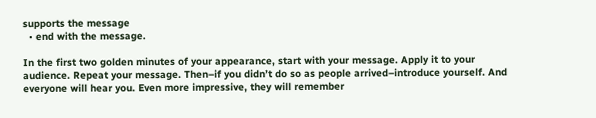supports the message
  • end with the message.

In the first two golden minutes of your appearance, start with your message. Apply it to your audience. Repeat your message. Then–if you didn’t do so as people arrived–introduce yourself. And everyone will hear you. Even more impressive, they will remember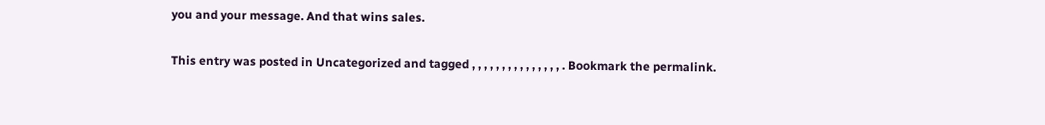you and your message. And that wins sales.

This entry was posted in Uncategorized and tagged , , , , , , , , , , , , , , , . Bookmark the permalink.